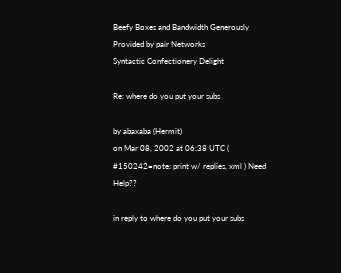Beefy Boxes and Bandwidth Generously Provided by pair Networks
Syntactic Confectionery Delight

Re: where do you put your subs

by abaxaba (Hermit)
on Mar 08, 2002 at 06:38 UTC ( #150242=note: print w/ replies, xml ) Need Help??

in reply to where do you put your subs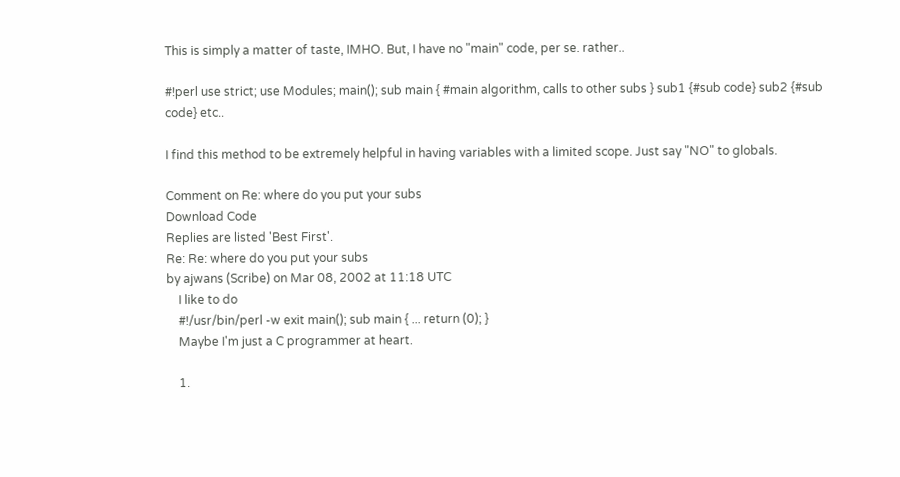This is simply a matter of taste, IMHO. But, I have no "main" code, per se. rather..

#!perl use strict; use Modules; main(); sub main { #main algorithm, calls to other subs } sub1 {#sub code} sub2 {#sub code} etc..

I find this method to be extremely helpful in having variables with a limited scope. Just say "NO" to globals.

Comment on Re: where do you put your subs
Download Code
Replies are listed 'Best First'.
Re: Re: where do you put your subs
by ajwans (Scribe) on Mar 08, 2002 at 11:18 UTC
    I like to do
    #!/usr/bin/perl -w exit main(); sub main { ... return (0); }
    Maybe I'm just a C programmer at heart.

    1.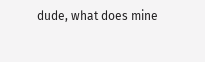dude, what does mine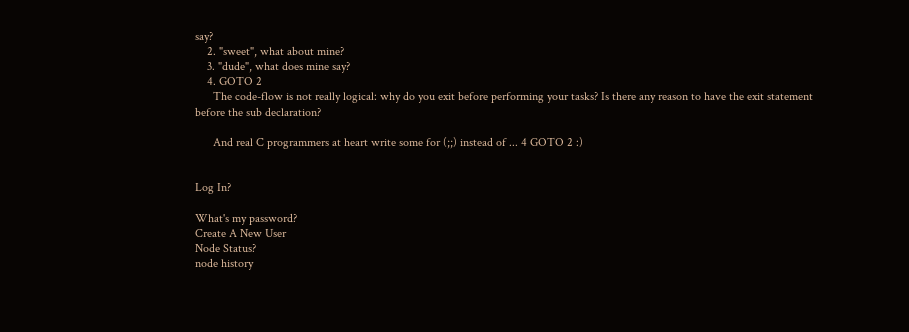say?
    2. "sweet", what about mine?
    3. "dude", what does mine say?
    4. GOTO 2
      The code-flow is not really logical: why do you exit before performing your tasks? Is there any reason to have the exit statement before the sub declaration?

      And real C programmers at heart write some for (;;) instead of ... 4 GOTO 2 :)


Log In?

What's my password?
Create A New User
Node Status?
node history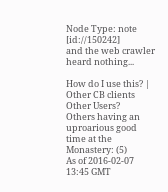Node Type: note [id://150242]
and the web crawler heard nothing...

How do I use this? | Other CB clients
Other Users?
Others having an uproarious good time at the Monastery: (5)
As of 2016-02-07 13:45 GMT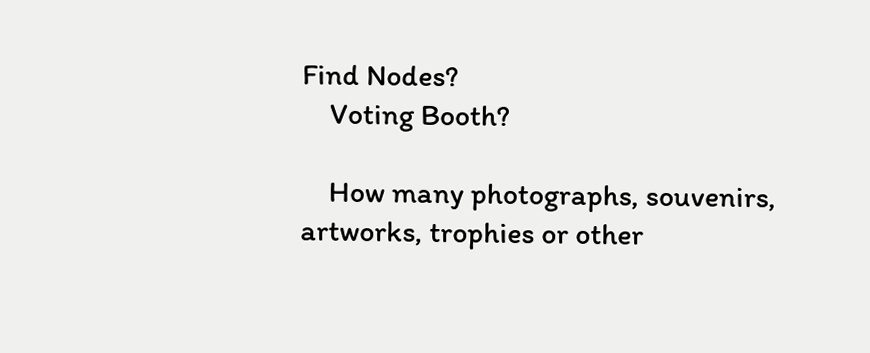Find Nodes?
    Voting Booth?

    How many photographs, souvenirs, artworks, trophies or other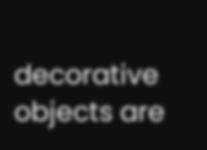decorative objects are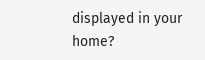displayed in your home?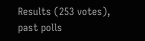Results (253 votes), past polls